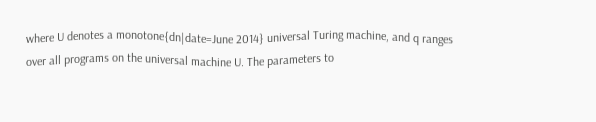where U denotes a monotone{dn|date=June 2014} universal Turing machine, and q ranges over all programs on the universal machine U. The parameters to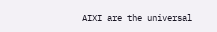AIXI are the universal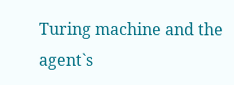Turing machine and the agent`s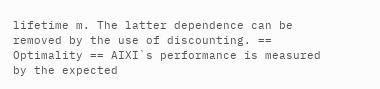lifetime m. The latter dependence can be removed by the use of discounting. == Optimality == AIXI`s performance is measured by the expected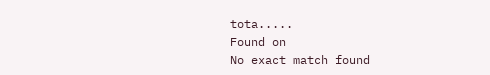tota.....
Found on
No exact match found